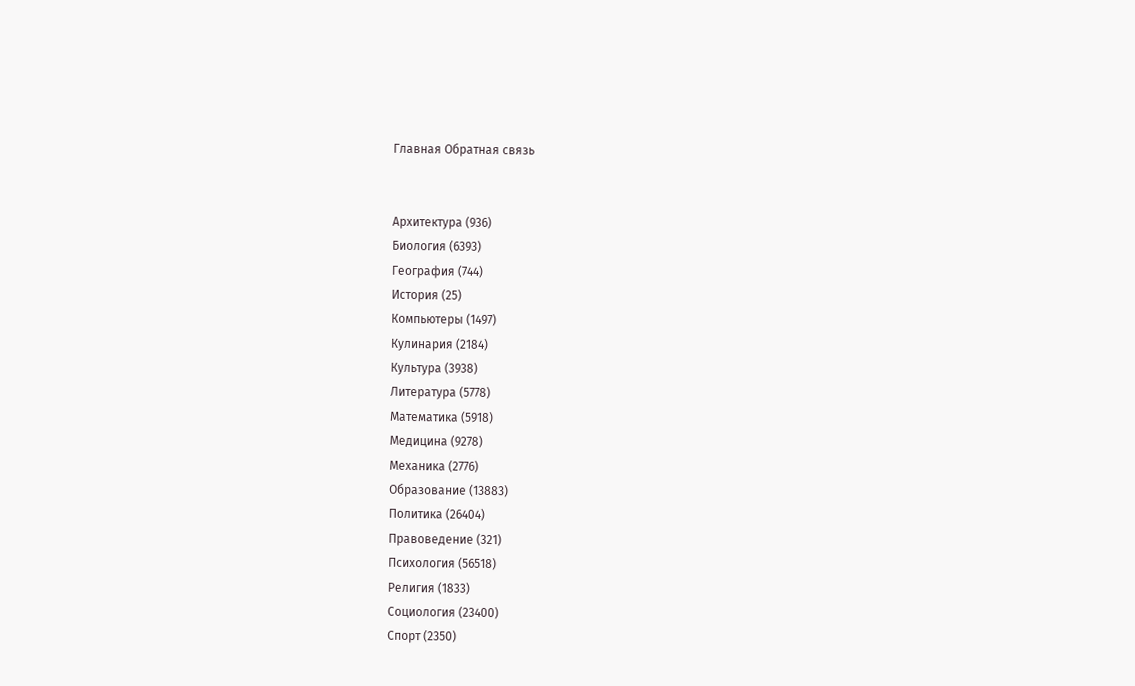Главная Обратная связь


Архитектура (936)
Биология (6393)
География (744)
История (25)
Компьютеры (1497)
Кулинария (2184)
Культура (3938)
Литература (5778)
Математика (5918)
Медицина (9278)
Механика (2776)
Образование (13883)
Политика (26404)
Правоведение (321)
Психология (56518)
Религия (1833)
Социология (23400)
Спорт (2350)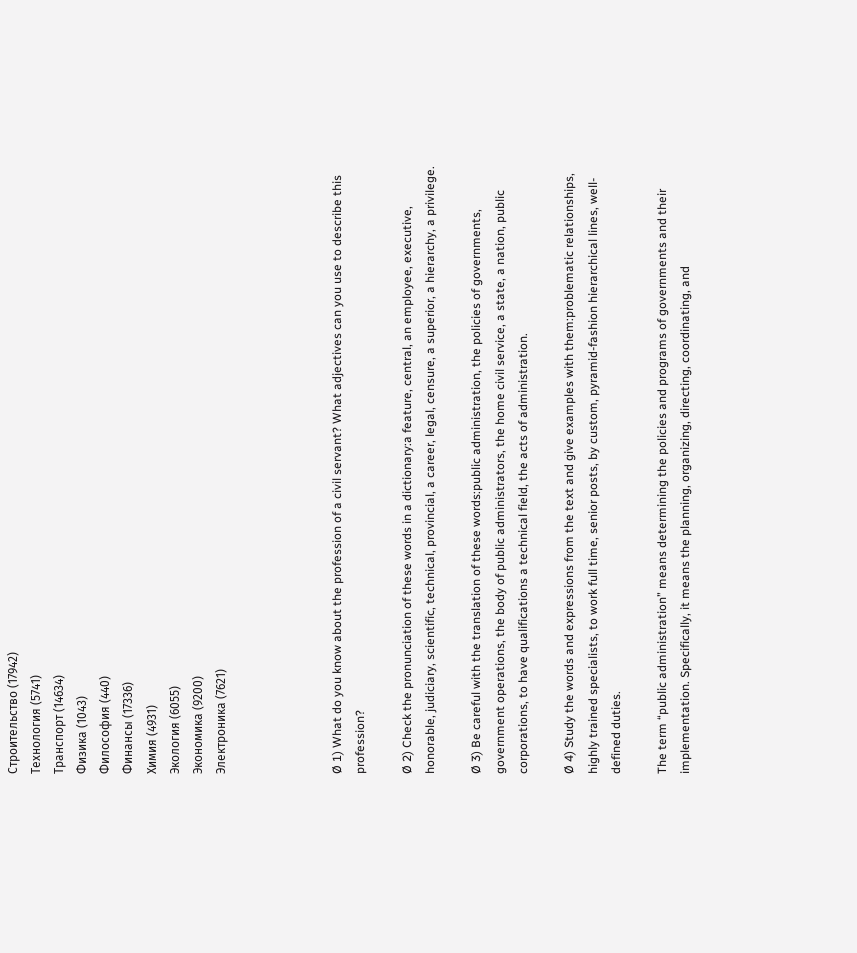Строительство (17942)
Технология (5741)
Транспорт (14634)
Физика (1043)
Философия (440)
Финансы (17336)
Химия (4931)
Экология (6055)
Экономика (9200)
Электроника (7621)




Ø 1) What do you know about the profession of a civil servant? What adjectives can you use to describe this profession?

Ø 2) Check the pronunciation of these words in a dictionary:a feature, central, an employee, executive, honorable, judiciary, scientific, technical, provincial, a career, legal, censure, a superior, a hierarchy, a privilege.

Ø 3) Be careful with the translation of these words:public administration, the policies of governments, government operations, the body of public administrators, the home civil service, a state, a nation, public corporations, to have qualifications a technical field, the acts of administration.

Ø 4) Study the words and expressions from the text and give examples with them:problematic relationships, highly trained specialists, to work full time, senior posts, by custom, pyramid-fashion hierarchical lines, well-defined duties.

The term “public administration” means determining the policies and programs of governments and their implementation. Specifically, it means the planning, organizing, directing, coordinating, and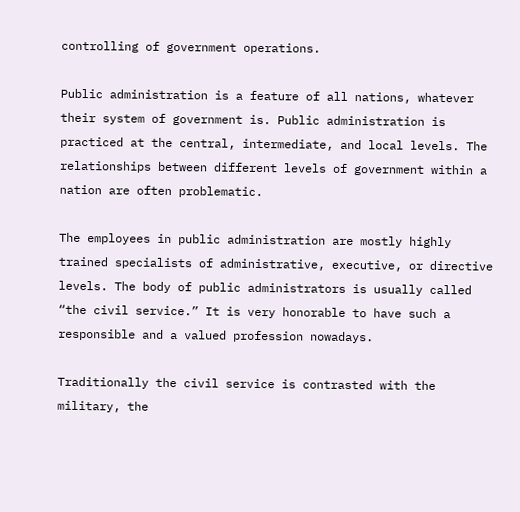controlling of government operations.

Public administration is a feature of all nations, whatever their system of government is. Public administration is practiced at the central, intermediate, and local levels. The relationships between different levels of government within a nation are often problematic.

The employees in public administration are mostly highly trained specialists of administrative, executive, or directive levels. The body of public administrators is usually called “the civil service.” It is very honorable to have such a responsible and a valued profession nowadays.

Traditionally the civil service is contrasted with the military, the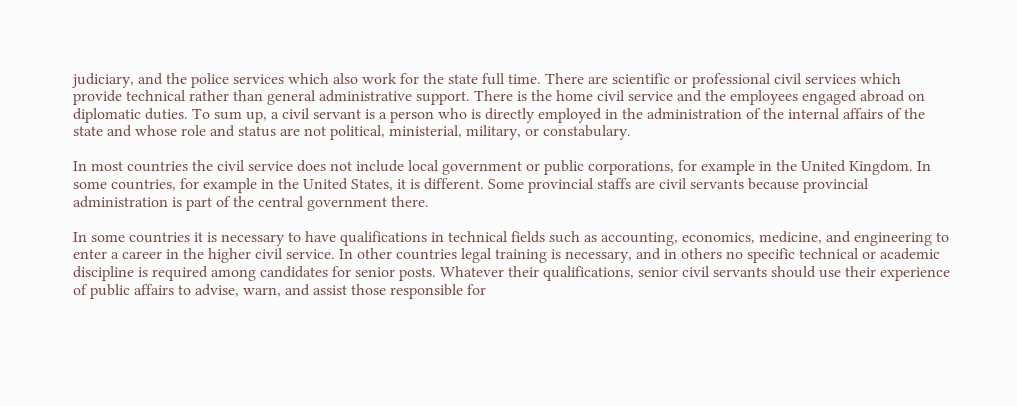judiciary, and the police services which also work for the state full time. There are scientific or professional civil services which provide technical rather than general administrative support. There is the home civil service and the employees engaged abroad on diplomatic duties. To sum up, a civil servant is a person who is directly employed in the administration of the internal affairs of the state and whose role and status are not political, ministerial, military, or constabulary.

In most countries the civil service does not include local government or public corporations, for example in the United Kingdom. In some countries, for example in the United States, it is different. Some provincial staffs are civil servants because provincial administration is part of the central government there.

In some countries it is necessary to have qualifications in technical fields such as accounting, economics, medicine, and engineering to enter a career in the higher civil service. In other countries legal training is necessary, and in others no specific technical or academic discipline is required among candidates for senior posts. Whatever their qualifications, senior civil servants should use their experience of public affairs to advise, warn, and assist those responsible for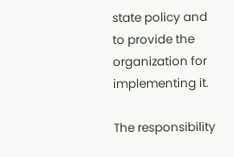state policy and to provide the organization for implementing it.

The responsibility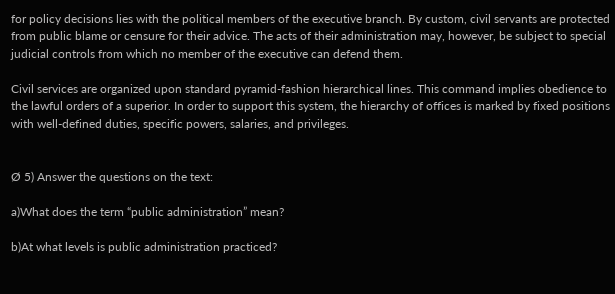for policy decisions lies with the political members of the executive branch. By custom, civil servants are protected from public blame or censure for their advice. The acts of their administration may, however, be subject to special judicial controls from which no member of the executive can defend them.

Civil services are organized upon standard pyramid-fashion hierarchical lines. This command implies obedience to the lawful orders of a superior. In order to support this system, the hierarchy of offices is marked by fixed positions with well-defined duties, specific powers, salaries, and privileges.


Ø 5) Answer the questions on the text:

a)What does the term “public administration” mean?

b)At what levels is public administration practiced?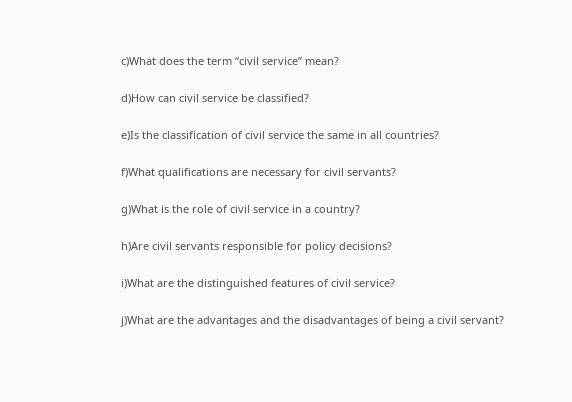c)What does the term “civil service” mean?

d)How can civil service be classified?

e)Is the classification of civil service the same in all countries?

f)What qualifications are necessary for civil servants?

g)What is the role of civil service in a country?

h)Are civil servants responsible for policy decisions?

i)What are the distinguished features of civil service?

j)What are the advantages and the disadvantages of being a civil servant?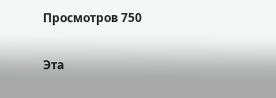Просмотров 750

Эта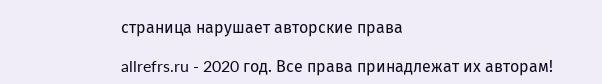страница нарушает авторские права

allrefrs.ru - 2020 год. Все права принадлежат их авторам!